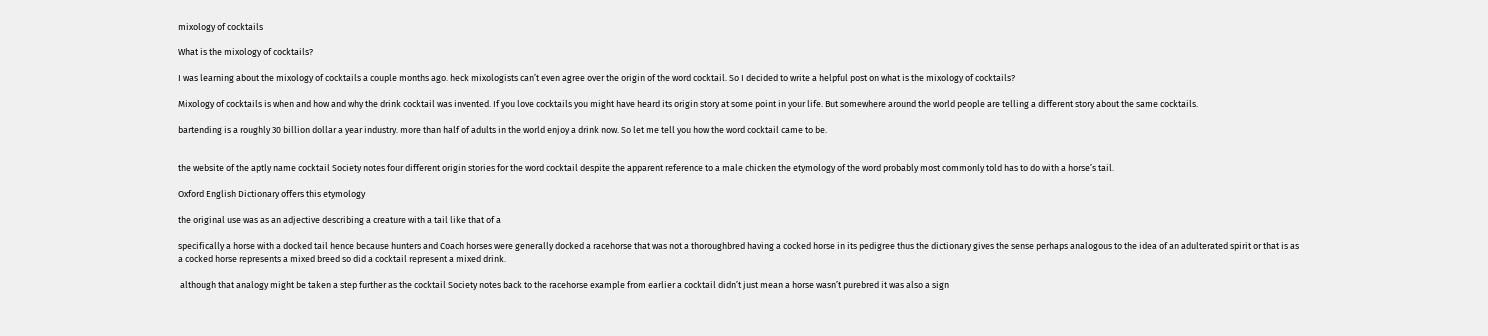mixology of cocktails

What is the mixology of cocktails?

I was learning about the mixology of cocktails a couple months ago. heck mixologists can’t even agree over the origin of the word cocktail. So I decided to write a helpful post on what is the mixology of cocktails?

Mixology of cocktails is when and how and why the drink cocktail was invented. If you love cocktails you might have heard its origin story at some point in your life. But somewhere around the world people are telling a different story about the same cocktails.

bartending is a roughly 30 billion dollar a year industry. more than half of adults in the world enjoy a drink now. So let me tell you how the word cocktail came to be.


the website of the aptly name cocktail Society notes four different origin stories for the word cocktail despite the apparent reference to a male chicken the etymology of the word probably most commonly told has to do with a horse’s tail.

Oxford English Dictionary offers this etymology

the original use was as an adjective describing a creature with a tail like that of a

specifically a horse with a docked tail hence because hunters and Coach horses were generally docked a racehorse that was not a thoroughbred having a cocked horse in its pedigree thus the dictionary gives the sense perhaps analogous to the idea of an adulterated spirit or that is as a cocked horse represents a mixed breed so did a cocktail represent a mixed drink.

 although that analogy might be taken a step further as the cocktail Society notes back to the racehorse example from earlier a cocktail didn’t just mean a horse wasn’t purebred it was also a sign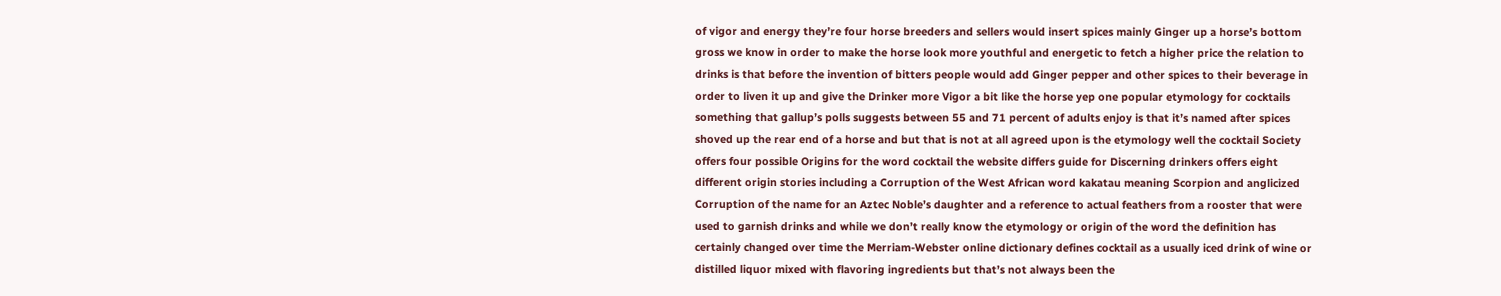of vigor and energy they’re four horse breeders and sellers would insert spices mainly Ginger up a horse’s bottom gross we know in order to make the horse look more youthful and energetic to fetch a higher price the relation to drinks is that before the invention of bitters people would add Ginger pepper and other spices to their beverage in order to liven it up and give the Drinker more Vigor a bit like the horse yep one popular etymology for cocktails something that gallup’s polls suggests between 55 and 71 percent of adults enjoy is that it’s named after spices shoved up the rear end of a horse and but that is not at all agreed upon is the etymology well the cocktail Society offers four possible Origins for the word cocktail the website differs guide for Discerning drinkers offers eight different origin stories including a Corruption of the West African word kakatau meaning Scorpion and anglicized Corruption of the name for an Aztec Noble’s daughter and a reference to actual feathers from a rooster that were used to garnish drinks and while we don’t really know the etymology or origin of the word the definition has certainly changed over time the Merriam-Webster online dictionary defines cocktail as a usually iced drink of wine or distilled liquor mixed with flavoring ingredients but that’s not always been the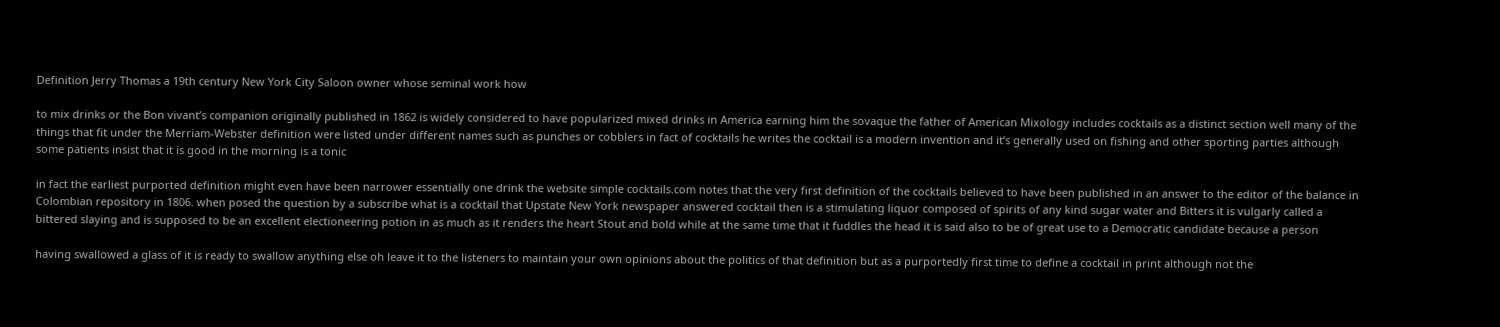Definition Jerry Thomas a 19th century New York City Saloon owner whose seminal work how

to mix drinks or the Bon vivant’s companion originally published in 1862 is widely considered to have popularized mixed drinks in America earning him the sovaque the father of American Mixology includes cocktails as a distinct section well many of the things that fit under the Merriam-Webster definition were listed under different names such as punches or cobblers in fact of cocktails he writes the cocktail is a modern invention and it’s generally used on fishing and other sporting parties although some patients insist that it is good in the morning is a tonic

in fact the earliest purported definition might even have been narrower essentially one drink the website simple cocktails.com notes that the very first definition of the cocktails believed to have been published in an answer to the editor of the balance in Colombian repository in 1806. when posed the question by a subscribe what is a cocktail that Upstate New York newspaper answered cocktail then is a stimulating liquor composed of spirits of any kind sugar water and Bitters it is vulgarly called a bittered slaying and is supposed to be an excellent electioneering potion in as much as it renders the heart Stout and bold while at the same time that it fuddles the head it is said also to be of great use to a Democratic candidate because a person

having swallowed a glass of it is ready to swallow anything else oh leave it to the listeners to maintain your own opinions about the politics of that definition but as a purportedly first time to define a cocktail in print although not the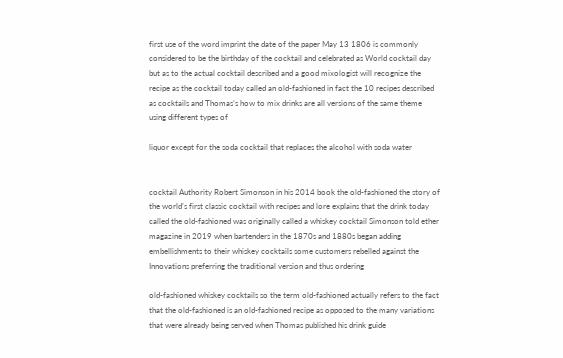first use of the word imprint the date of the paper May 13 1806 is commonly considered to be the birthday of the cocktail and celebrated as World cocktail day but as to the actual cocktail described and a good mixologist will recognize the recipe as the cocktail today called an old-fashioned in fact the 10 recipes described as cocktails and Thomas’s how to mix drinks are all versions of the same theme using different types of

liquor except for the soda cocktail that replaces the alcohol with soda water


cocktail Authority Robert Simonson in his 2014 book the old-fashioned the story of the world’s first classic cocktail with recipes and lore explains that the drink today called the old-fashioned was originally called a whiskey cocktail Simonson told ether magazine in 2019 when bartenders in the 1870s and 1880s began adding embellishments to their whiskey cocktails some customers rebelled against the Innovations preferring the traditional version and thus ordering

old-fashioned whiskey cocktails so the term old-fashioned actually refers to the fact that the old-fashioned is an old-fashioned recipe as opposed to the many variations that were already being served when Thomas published his drink guide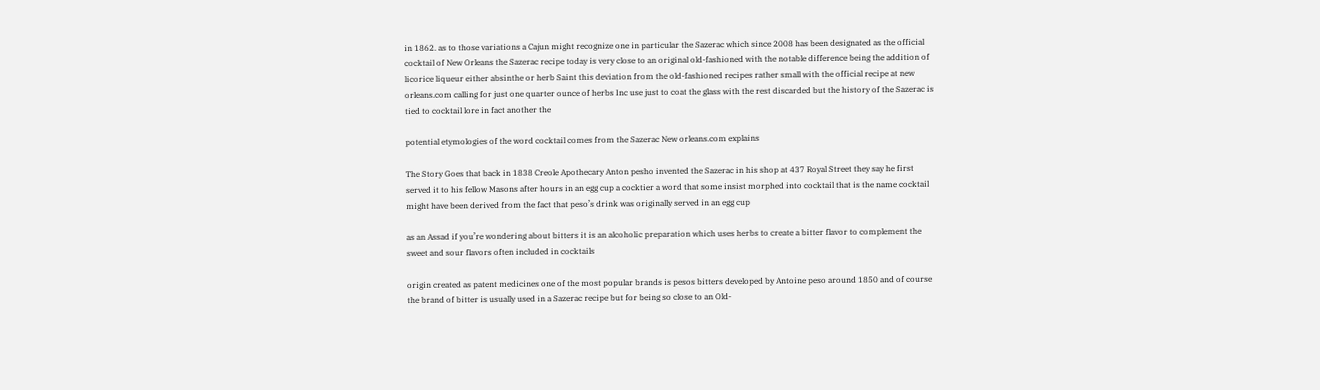in 1862. as to those variations a Cajun might recognize one in particular the Sazerac which since 2008 has been designated as the official cocktail of New Orleans the Sazerac recipe today is very close to an original old-fashioned with the notable difference being the addition of licorice liqueur either absinthe or herb Saint this deviation from the old-fashioned recipes rather small with the official recipe at new orleans.com calling for just one quarter ounce of herbs Inc use just to coat the glass with the rest discarded but the history of the Sazerac is tied to cocktail lore in fact another the

potential etymologies of the word cocktail comes from the Sazerac New orleans.com explains

The Story Goes that back in 1838 Creole Apothecary Anton pesho invented the Sazerac in his shop at 437 Royal Street they say he first served it to his fellow Masons after hours in an egg cup a cocktier a word that some insist morphed into cocktail that is the name cocktail might have been derived from the fact that peso’s drink was originally served in an egg cup

as an Assad if you’re wondering about bitters it is an alcoholic preparation which uses herbs to create a bitter flavor to complement the sweet and sour flavors often included in cocktails

origin created as patent medicines one of the most popular brands is pesos bitters developed by Antoine peso around 1850 and of course the brand of bitter is usually used in a Sazerac recipe but for being so close to an Old-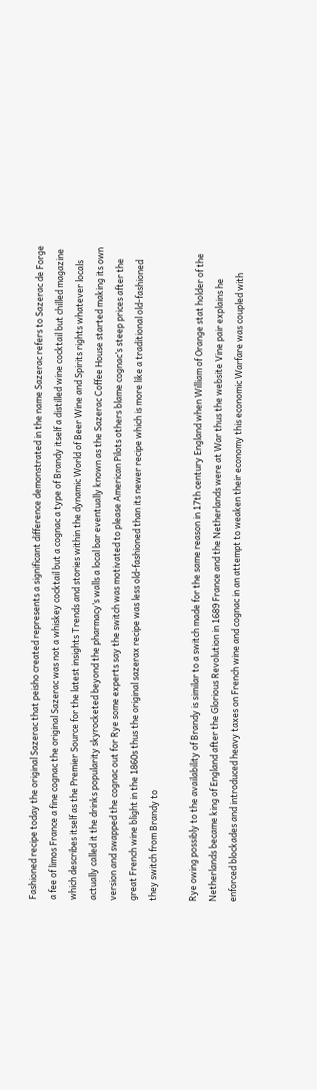Fashioned recipe today the original Sazerac that peisho created represents a significant difference demonstrated in the name Sazerac refers to Sazerac de Forge a fee of limos France a fine cognac the original Sazerac was not a whiskey cocktail but a cognac a type of Brandy itself a distilled wine cocktail but chilled magazine which describes itself as the Premier Source for the latest insights Trends and stories within the dynamic World of Beer Wine and Spirits rights whatever locals actually called it the drinks popularity skyrocketed beyond the pharmacy’s walls a local bar eventually known as the Sazerac Coffee House started making its own version and swapped the cognac out for Rye some experts say the switch was motivated to please American Pilots others blame cognac’s steep prices after the great French wine blight in the 1860s thus the original sazerax recipe was less old-fashioned than its newer recipe which is more like a traditional old-fashioned they switch from Brandy to

Rye owing possibly to the availability of Brandy is similar to a switch made for the same reason in 17th century England when William of Orange stat holder of the Netherlands became king of England after the Glorious Revolution in 1689 France and the Netherlands were at War thus the website Vine pair explains he enforced blockades and introduced heavy taxes on French wine and cognac in an attempt to weaken their economy this economic Warfare was coupled with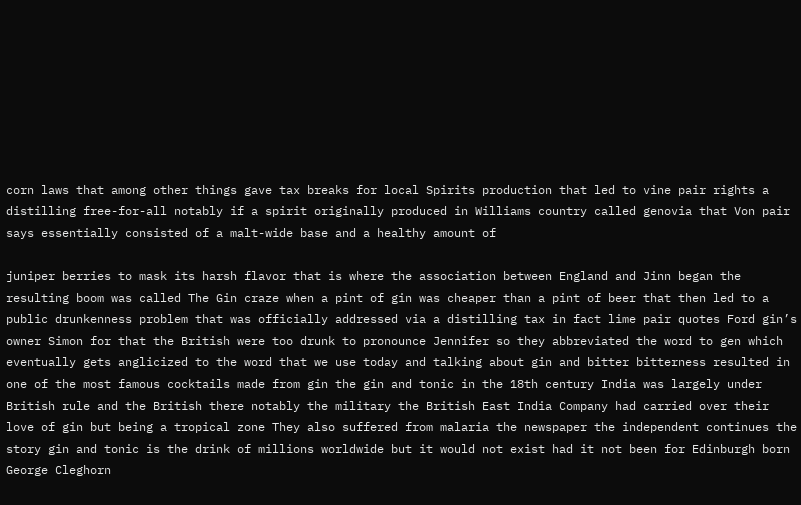corn laws that among other things gave tax breaks for local Spirits production that led to vine pair rights a distilling free-for-all notably if a spirit originally produced in Williams country called genovia that Von pair says essentially consisted of a malt-wide base and a healthy amount of

juniper berries to mask its harsh flavor that is where the association between England and Jinn began the resulting boom was called The Gin craze when a pint of gin was cheaper than a pint of beer that then led to a public drunkenness problem that was officially addressed via a distilling tax in fact lime pair quotes Ford gin’s owner Simon for that the British were too drunk to pronounce Jennifer so they abbreviated the word to gen which eventually gets anglicized to the word that we use today and talking about gin and bitter bitterness resulted in one of the most famous cocktails made from gin the gin and tonic in the 18th century India was largely under British rule and the British there notably the military the British East India Company had carried over their love of gin but being a tropical zone They also suffered from malaria the newspaper the independent continues the story gin and tonic is the drink of millions worldwide but it would not exist had it not been for Edinburgh born George Cleghorn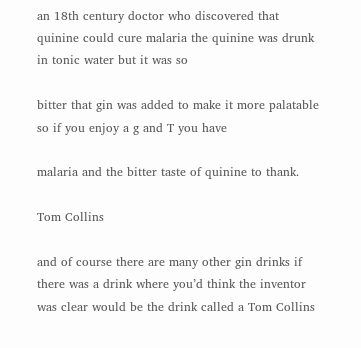an 18th century doctor who discovered that quinine could cure malaria the quinine was drunk in tonic water but it was so

bitter that gin was added to make it more palatable so if you enjoy a g and T you have

malaria and the bitter taste of quinine to thank.

Tom Collins

and of course there are many other gin drinks if there was a drink where you’d think the inventor was clear would be the drink called a Tom Collins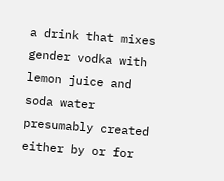a drink that mixes gender vodka with lemon juice and soda water presumably created either by or for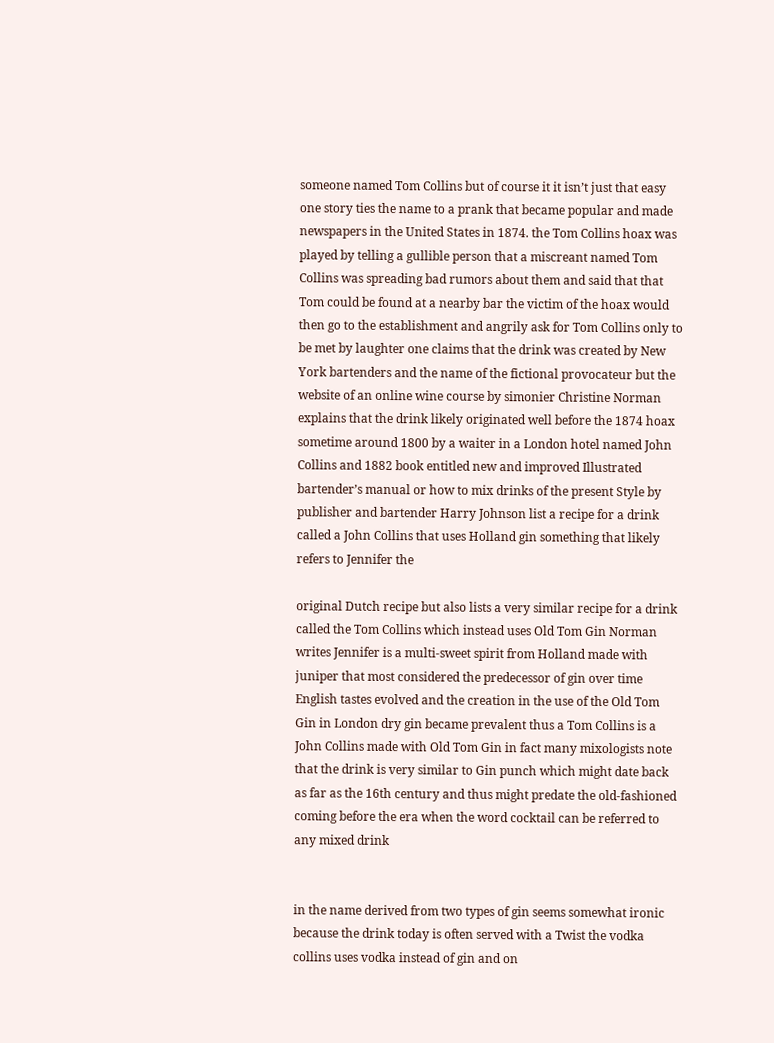someone named Tom Collins but of course it it isn’t just that easy one story ties the name to a prank that became popular and made newspapers in the United States in 1874. the Tom Collins hoax was played by telling a gullible person that a miscreant named Tom Collins was spreading bad rumors about them and said that that Tom could be found at a nearby bar the victim of the hoax would then go to the establishment and angrily ask for Tom Collins only to be met by laughter one claims that the drink was created by New York bartenders and the name of the fictional provocateur but the website of an online wine course by simonier Christine Norman explains that the drink likely originated well before the 1874 hoax sometime around 1800 by a waiter in a London hotel named John Collins and 1882 book entitled new and improved Illustrated bartender’s manual or how to mix drinks of the present Style by publisher and bartender Harry Johnson list a recipe for a drink called a John Collins that uses Holland gin something that likely refers to Jennifer the

original Dutch recipe but also lists a very similar recipe for a drink called the Tom Collins which instead uses Old Tom Gin Norman writes Jennifer is a multi-sweet spirit from Holland made with juniper that most considered the predecessor of gin over time English tastes evolved and the creation in the use of the Old Tom Gin in London dry gin became prevalent thus a Tom Collins is a John Collins made with Old Tom Gin in fact many mixologists note that the drink is very similar to Gin punch which might date back as far as the 16th century and thus might predate the old-fashioned coming before the era when the word cocktail can be referred to any mixed drink


in the name derived from two types of gin seems somewhat ironic because the drink today is often served with a Twist the vodka collins uses vodka instead of gin and on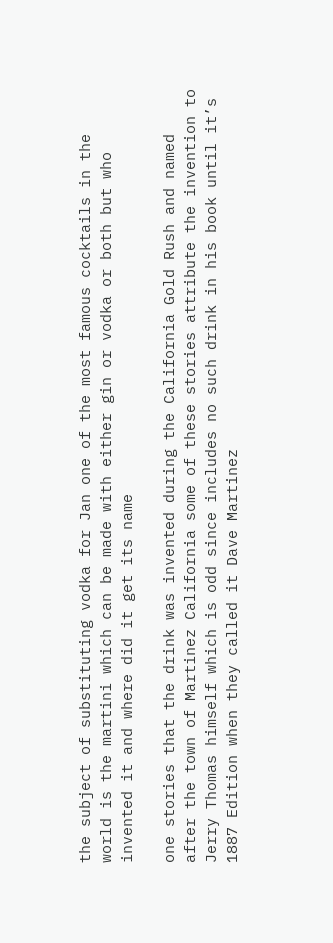the subject of substituting vodka for Jan one of the most famous cocktails in the world is the martini which can be made with either gin or vodka or both but who invented it and where did it get its name

one stories that the drink was invented during the California Gold Rush and named after the town of Martinez California some of these stories attribute the invention to Jerry Thomas himself which is odd since includes no such drink in his book until it’s 1887 Edition when they called it Dave Martinez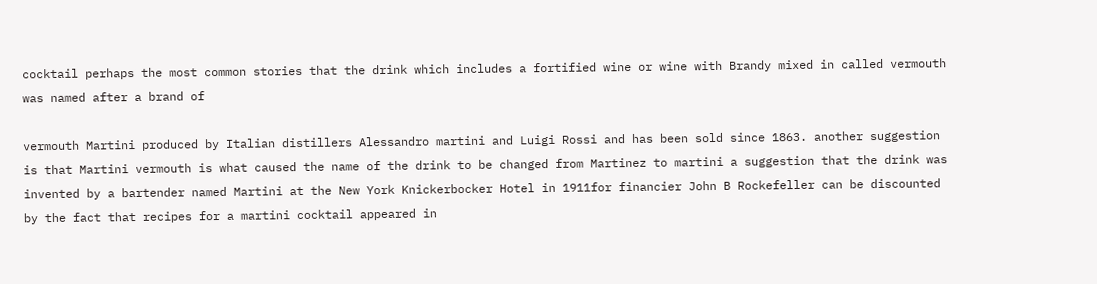cocktail perhaps the most common stories that the drink which includes a fortified wine or wine with Brandy mixed in called vermouth was named after a brand of

vermouth Martini produced by Italian distillers Alessandro martini and Luigi Rossi and has been sold since 1863. another suggestion is that Martini vermouth is what caused the name of the drink to be changed from Martinez to martini a suggestion that the drink was invented by a bartender named Martini at the New York Knickerbocker Hotel in 1911for financier John B Rockefeller can be discounted by the fact that recipes for a martini cocktail appeared in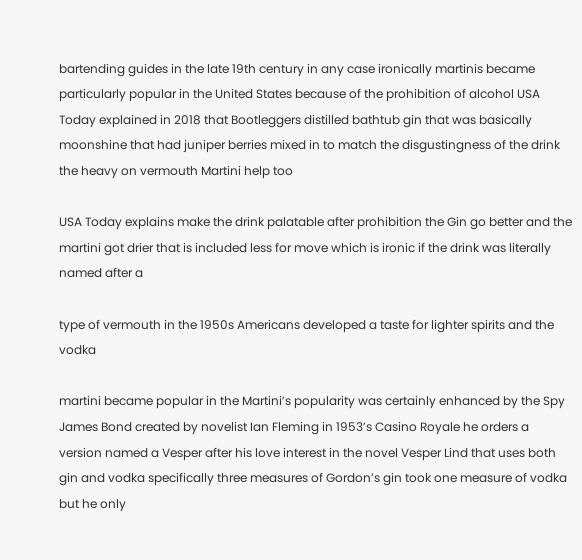bartending guides in the late 19th century in any case ironically martinis became particularly popular in the United States because of the prohibition of alcohol USA Today explained in 2018 that Bootleggers distilled bathtub gin that was basically moonshine that had juniper berries mixed in to match the disgustingness of the drink the heavy on vermouth Martini help too

USA Today explains make the drink palatable after prohibition the Gin go better and the martini got drier that is included less for move which is ironic if the drink was literally named after a

type of vermouth in the 1950s Americans developed a taste for lighter spirits and the vodka

martini became popular in the Martini’s popularity was certainly enhanced by the Spy James Bond created by novelist Ian Fleming in 1953’s Casino Royale he orders a version named a Vesper after his love interest in the novel Vesper Lind that uses both gin and vodka specifically three measures of Gordon’s gin took one measure of vodka but he only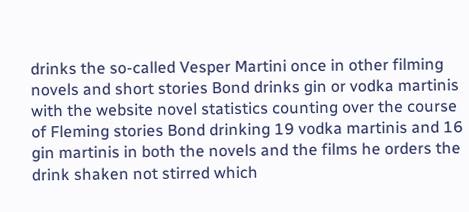drinks the so-called Vesper Martini once in other filming novels and short stories Bond drinks gin or vodka martinis with the website novel statistics counting over the course of Fleming stories Bond drinking 19 vodka martinis and 16 gin martinis in both the novels and the films he orders the drink shaken not stirred which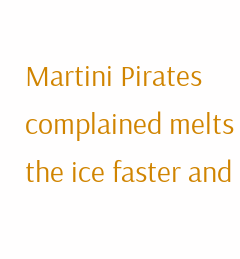Martini Pirates complained melts the ice faster and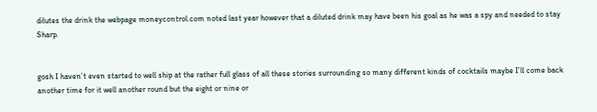dilutes the drink the webpage moneycontrol.com noted last year however that a diluted drink may have been his goal as he was a spy and needed to stay Sharp.


gosh I haven’t even started to well ship at the rather full glass of all these stories surrounding so many different kinds of cocktails maybe I’ll come back another time for it well another round but the eight or nine or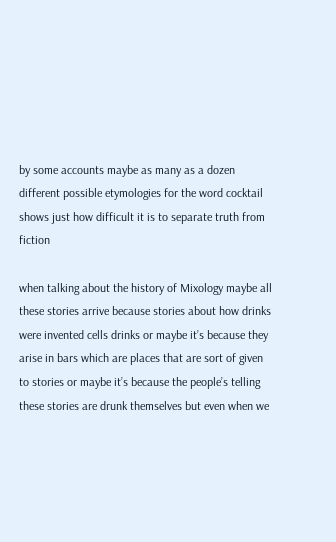by some accounts maybe as many as a dozen different possible etymologies for the word cocktail shows just how difficult it is to separate truth from fiction

when talking about the history of Mixology maybe all these stories arrive because stories about how drinks were invented cells drinks or maybe it’s because they arise in bars which are places that are sort of given to stories or maybe it’s because the people’s telling these stories are drunk themselves but even when we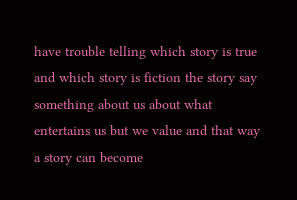have trouble telling which story is true and which story is fiction the story say something about us about what entertains us but we value and that way a story can become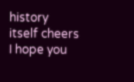history itself cheers I hope you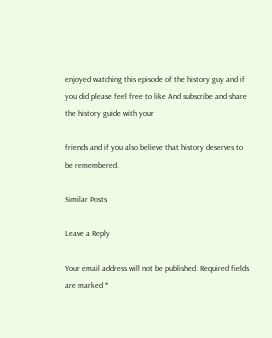enjoyed watching this episode of the history guy and if you did please feel free to like And subscribe and share the history guide with your

friends and if you also believe that history deserves to be remembered.

Similar Posts

Leave a Reply

Your email address will not be published. Required fields are marked *